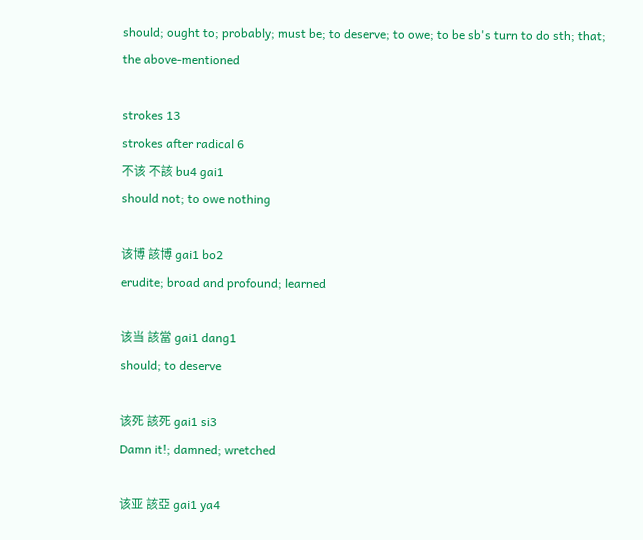should; ought to; probably; must be; to deserve; to owe; to be sb's turn to do sth; that; the above-mentioned

strokes 13
strokes after radical 6
不该 不該 bu4 gai1
should not; to owe nothing

该博 該博 gai1 bo2
erudite; broad and profound; learned

该当 該當 gai1 dang1
should; to deserve

该死 該死 gai1 si3
Damn it!; damned; wretched

该亚 該亞 gai1 ya4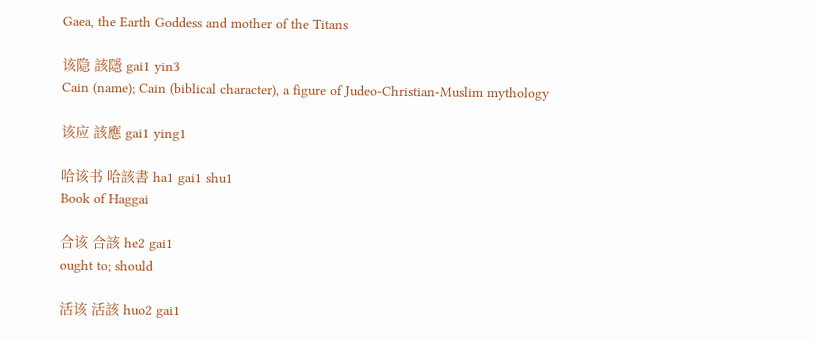Gaea, the Earth Goddess and mother of the Titans

该隐 該隱 gai1 yin3
Cain (name); Cain (biblical character), a figure of Judeo-Christian-Muslim mythology

该应 該應 gai1 ying1

哈该书 哈該書 ha1 gai1 shu1
Book of Haggai

合该 合該 he2 gai1
ought to; should

活该 活該 huo2 gai1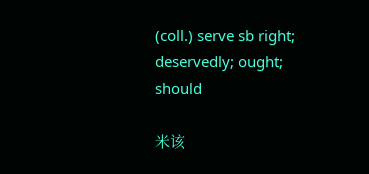(coll.) serve sb right; deservedly; ought; should

米该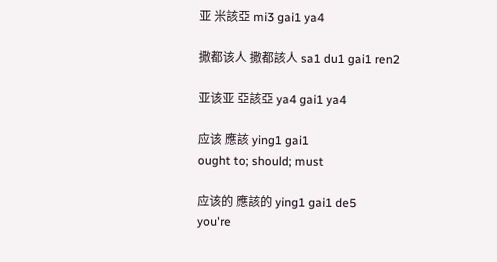亚 米該亞 mi3 gai1 ya4

撒都该人 撒都該人 sa1 du1 gai1 ren2

亚该亚 亞該亞 ya4 gai1 ya4

应该 應該 ying1 gai1
ought to; should; must

应该的 應該的 ying1 gai1 de5
you're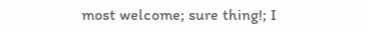most welcome; sure thing!; I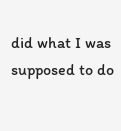did what I was supposed to do